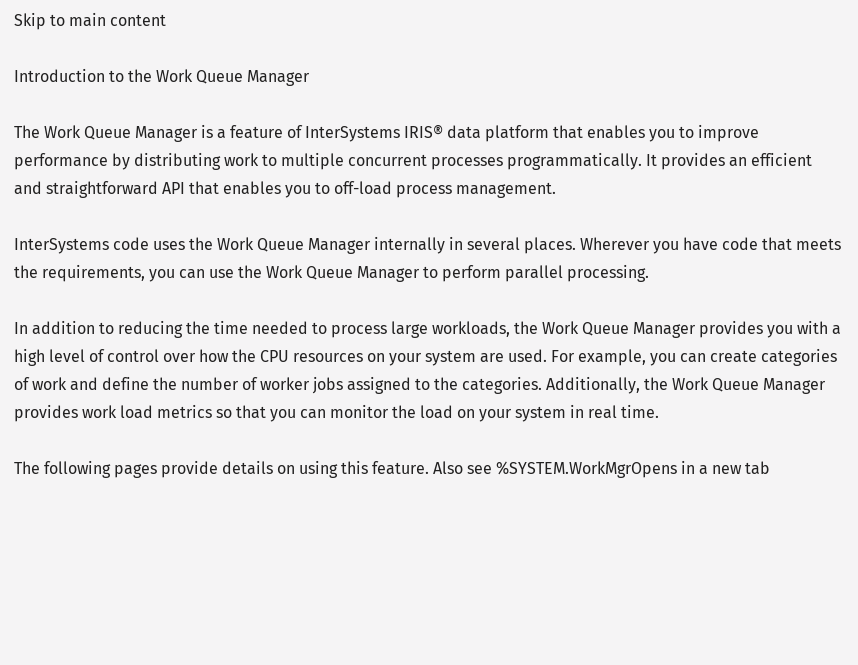Skip to main content

Introduction to the Work Queue Manager

The Work Queue Manager is a feature of InterSystems IRIS® data platform that enables you to improve performance by distributing work to multiple concurrent processes programmatically. It provides an efficient and straightforward API that enables you to off-load process management.

InterSystems code uses the Work Queue Manager internally in several places. Wherever you have code that meets the requirements, you can use the Work Queue Manager to perform parallel processing.

In addition to reducing the time needed to process large workloads, the Work Queue Manager provides you with a high level of control over how the CPU resources on your system are used. For example, you can create categories of work and define the number of worker jobs assigned to the categories. Additionally, the Work Queue Manager provides work load metrics so that you can monitor the load on your system in real time.

The following pages provide details on using this feature. Also see %SYSTEM.WorkMgrOpens in a new tab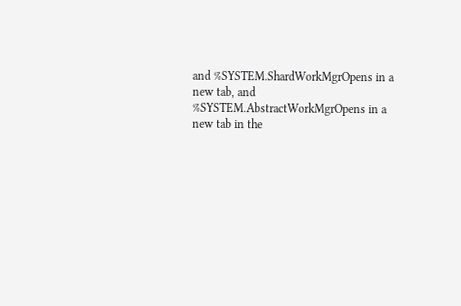and %SYSTEM.ShardWorkMgrOpens in a new tab, and %SYSTEM.AbstractWorkMgrOpens in a new tab in the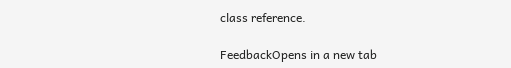class reference.

FeedbackOpens in a new tab